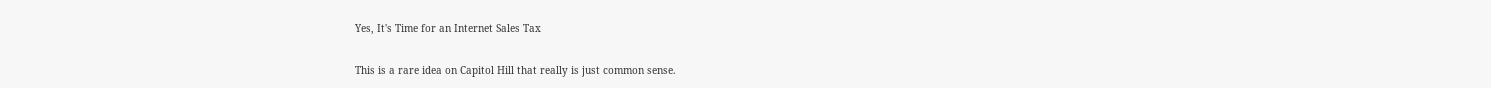Yes, It's Time for an Internet Sales Tax

This is a rare idea on Capitol Hill that really is just common sense.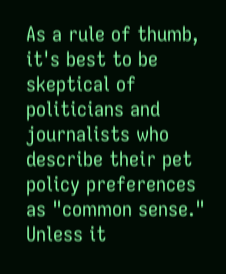As a rule of thumb, it's best to be skeptical of politicians and journalists who describe their pet policy preferences as "common sense." Unless it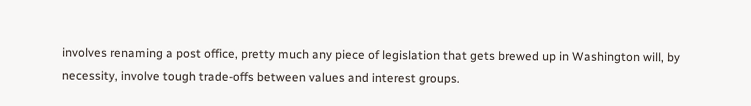involves renaming a post office, pretty much any piece of legislation that gets brewed up in Washington will, by necessity, involve tough trade-offs between values and interest groups.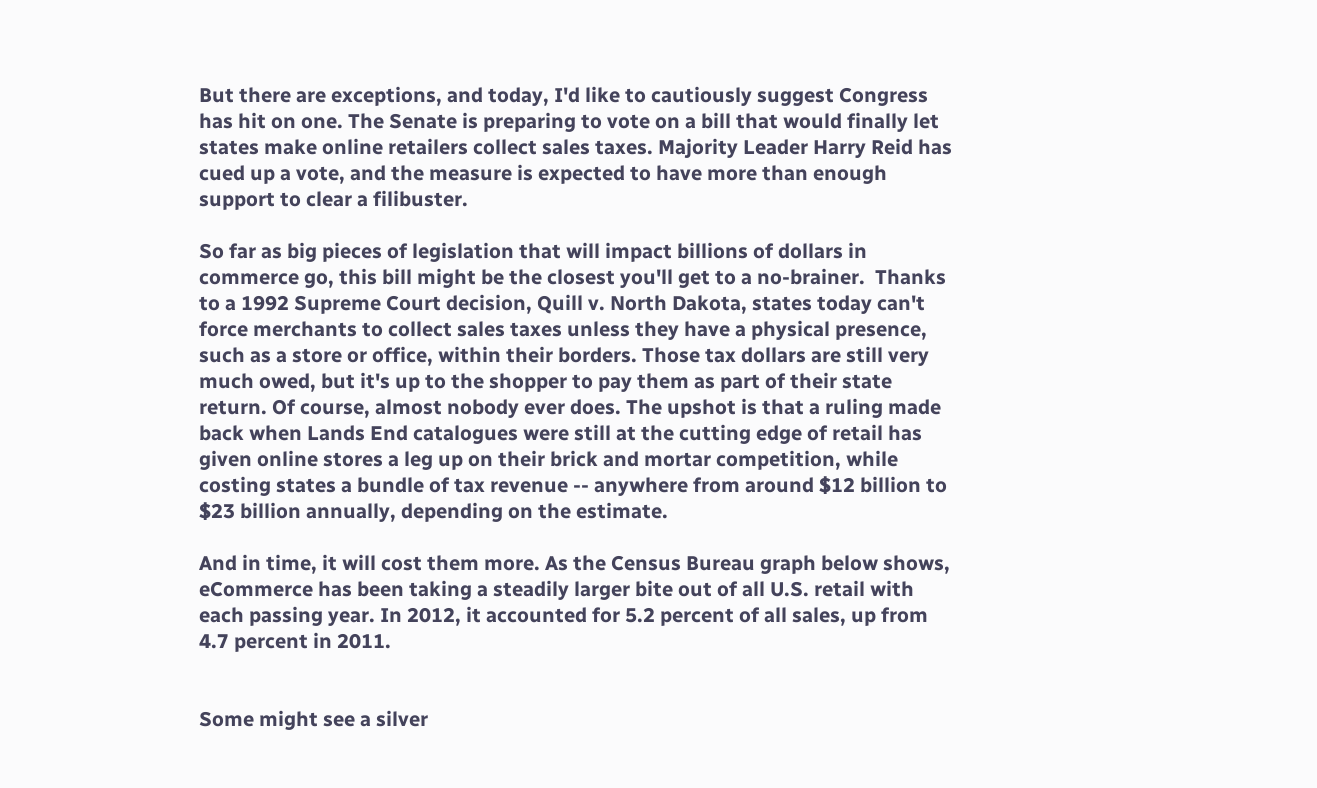But there are exceptions, and today, I'd like to cautiously suggest Congress has hit on one. The Senate is preparing to vote on a bill that would finally let states make online retailers collect sales taxes. Majority Leader Harry Reid has cued up a vote, and the measure is expected to have more than enough support to clear a filibuster.

So far as big pieces of legislation that will impact billions of dollars in commerce go, this bill might be the closest you'll get to a no-brainer.  Thanks to a 1992 Supreme Court decision, Quill v. North Dakota, states today can't force merchants to collect sales taxes unless they have a physical presence, such as a store or office, within their borders. Those tax dollars are still very much owed, but it's up to the shopper to pay them as part of their state return. Of course, almost nobody ever does. The upshot is that a ruling made back when Lands End catalogues were still at the cutting edge of retail has given online stores a leg up on their brick and mortar competition, while costing states a bundle of tax revenue -- anywhere from around $12 billion to $23 billion annually, depending on the estimate.

And in time, it will cost them more. As the Census Bureau graph below shows, eCommerce has been taking a steadily larger bite out of all U.S. retail with each passing year. In 2012, it accounted for 5.2 percent of all sales, up from 4.7 percent in 2011.


Some might see a silver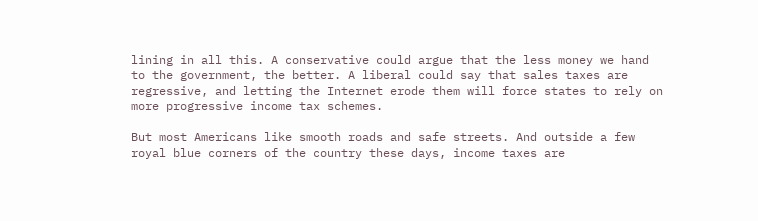lining in all this. A conservative could argue that the less money we hand to the government, the better. A liberal could say that sales taxes are regressive, and letting the Internet erode them will force states to rely on more progressive income tax schemes.

But most Americans like smooth roads and safe streets. And outside a few royal blue corners of the country these days, income taxes are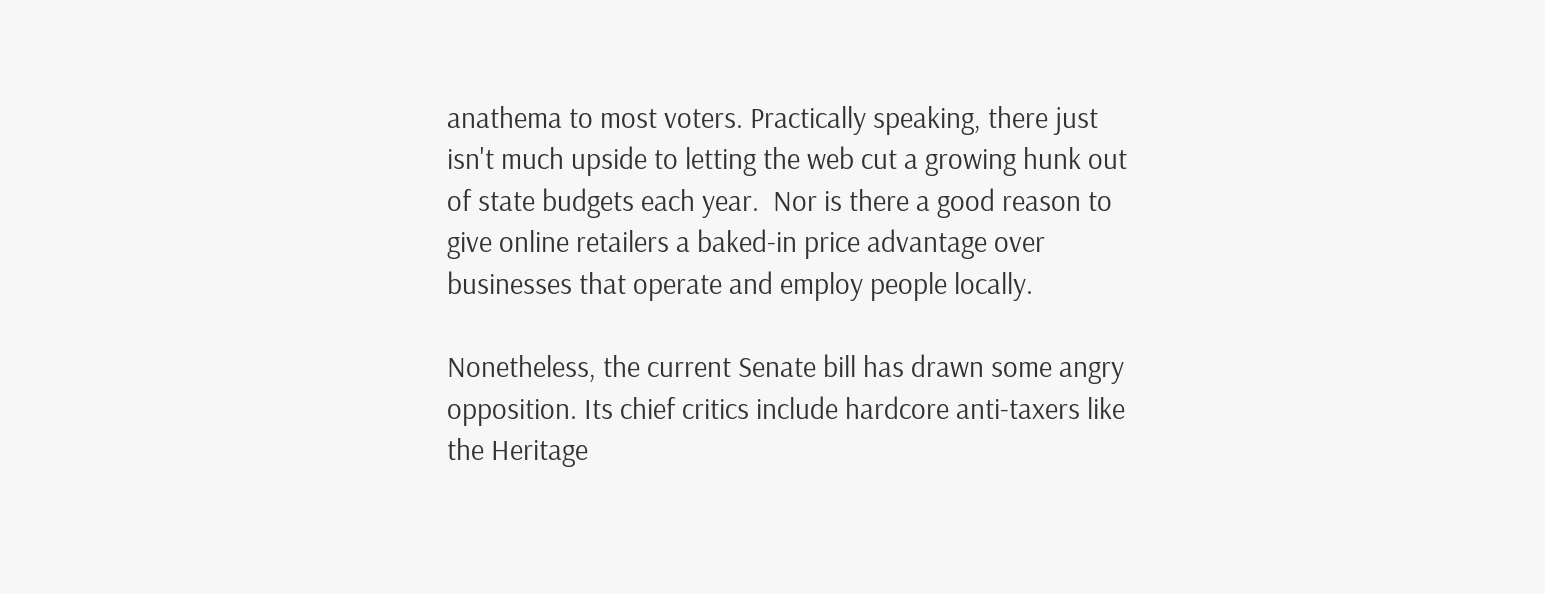anathema to most voters. Practically speaking, there just isn't much upside to letting the web cut a growing hunk out of state budgets each year.  Nor is there a good reason to give online retailers a baked-in price advantage over businesses that operate and employ people locally.

Nonetheless, the current Senate bill has drawn some angry opposition. Its chief critics include hardcore anti-taxers like the Heritage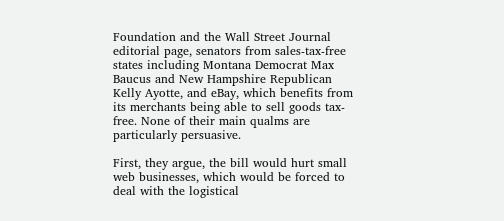Foundation and the Wall Street Journal editorial page, senators from sales-tax-free states including Montana Democrat Max Baucus and New Hampshire Republican Kelly Ayotte, and eBay, which benefits from its merchants being able to sell goods tax-free. None of their main qualms are particularly persuasive.

First, they argue, the bill would hurt small web businesses, which would be forced to deal with the logistical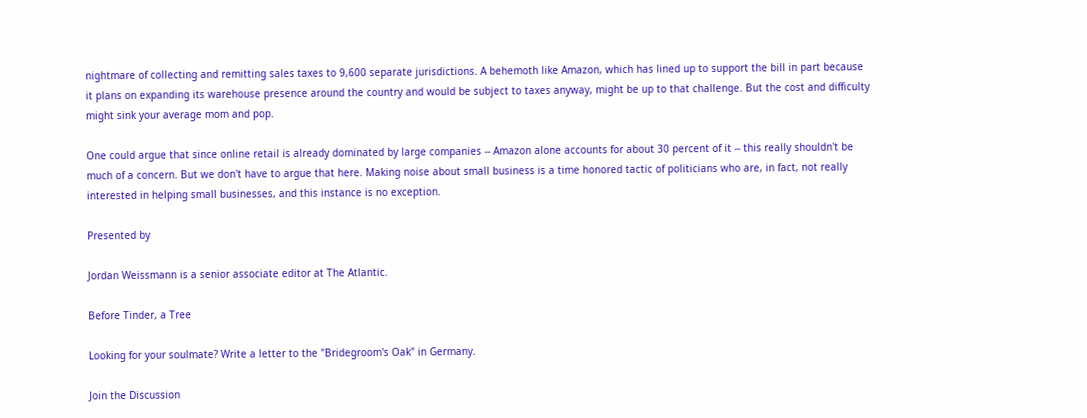nightmare of collecting and remitting sales taxes to 9,600 separate jurisdictions. A behemoth like Amazon, which has lined up to support the bill in part because it plans on expanding its warehouse presence around the country and would be subject to taxes anyway, might be up to that challenge. But the cost and difficulty might sink your average mom and pop.

One could argue that since online retail is already dominated by large companies -- Amazon alone accounts for about 30 percent of it -- this really shouldn't be much of a concern. But we don't have to argue that here. Making noise about small business is a time honored tactic of politicians who are, in fact, not really interested in helping small businesses, and this instance is no exception.

Presented by

Jordan Weissmann is a senior associate editor at The Atlantic.

Before Tinder, a Tree

Looking for your soulmate? Write a letter to the "Bridegroom's Oak" in Germany.

Join the Discussion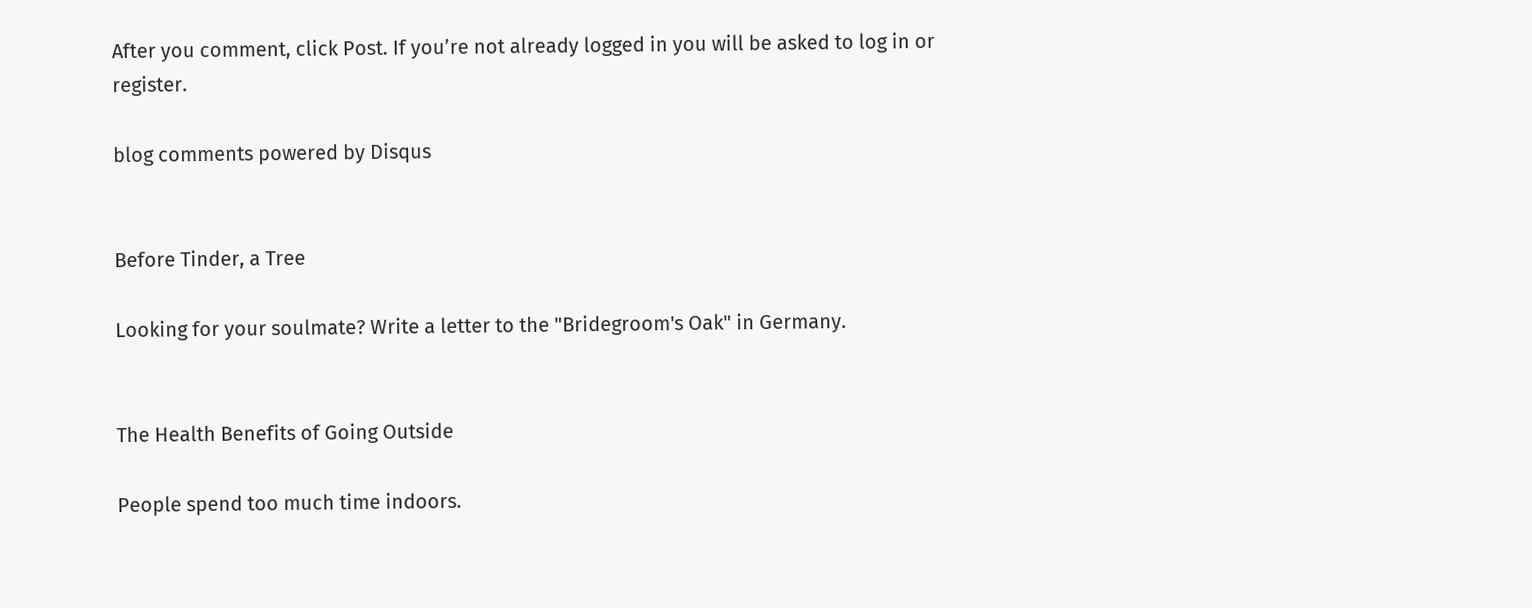After you comment, click Post. If you’re not already logged in you will be asked to log in or register.

blog comments powered by Disqus


Before Tinder, a Tree

Looking for your soulmate? Write a letter to the "Bridegroom's Oak" in Germany.


The Health Benefits of Going Outside

People spend too much time indoors.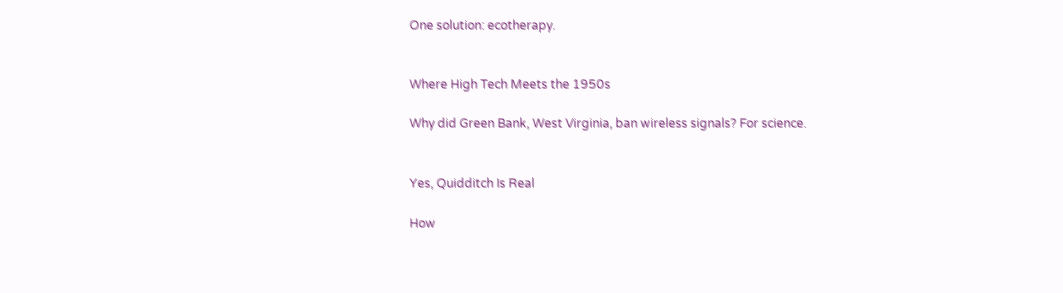One solution: ecotherapy.


Where High Tech Meets the 1950s

Why did Green Bank, West Virginia, ban wireless signals? For science.


Yes, Quidditch Is Real

How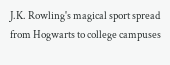J.K. Rowling's magical sport spread from Hogwarts to college campuses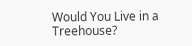Would You Live in a Treehouse?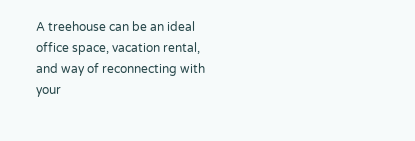A treehouse can be an ideal office space, vacation rental, and way of reconnecting with your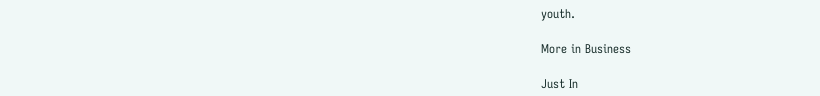youth.

More in Business

Just In